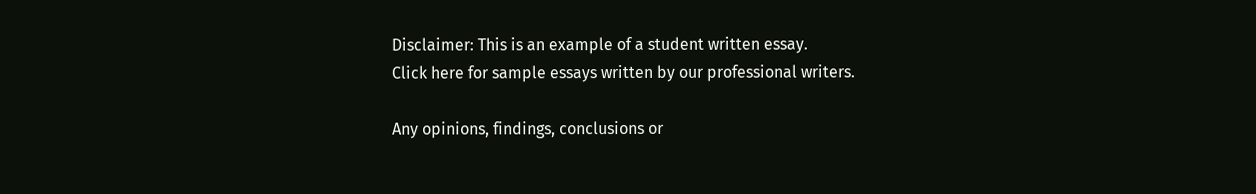Disclaimer: This is an example of a student written essay.
Click here for sample essays written by our professional writers.

Any opinions, findings, conclusions or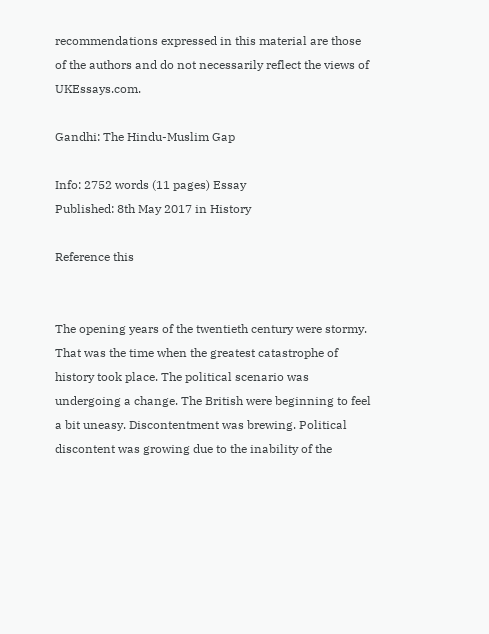recommendations expressed in this material are those of the authors and do not necessarily reflect the views of UKEssays.com.

Gandhi: The Hindu-Muslim Gap

Info: 2752 words (11 pages) Essay
Published: 8th May 2017 in History

Reference this


The opening years of the twentieth century were stormy. That was the time when the greatest catastrophe of history took place. The political scenario was undergoing a change. The British were beginning to feel a bit uneasy. Discontentment was brewing. Political discontent was growing due to the inability of the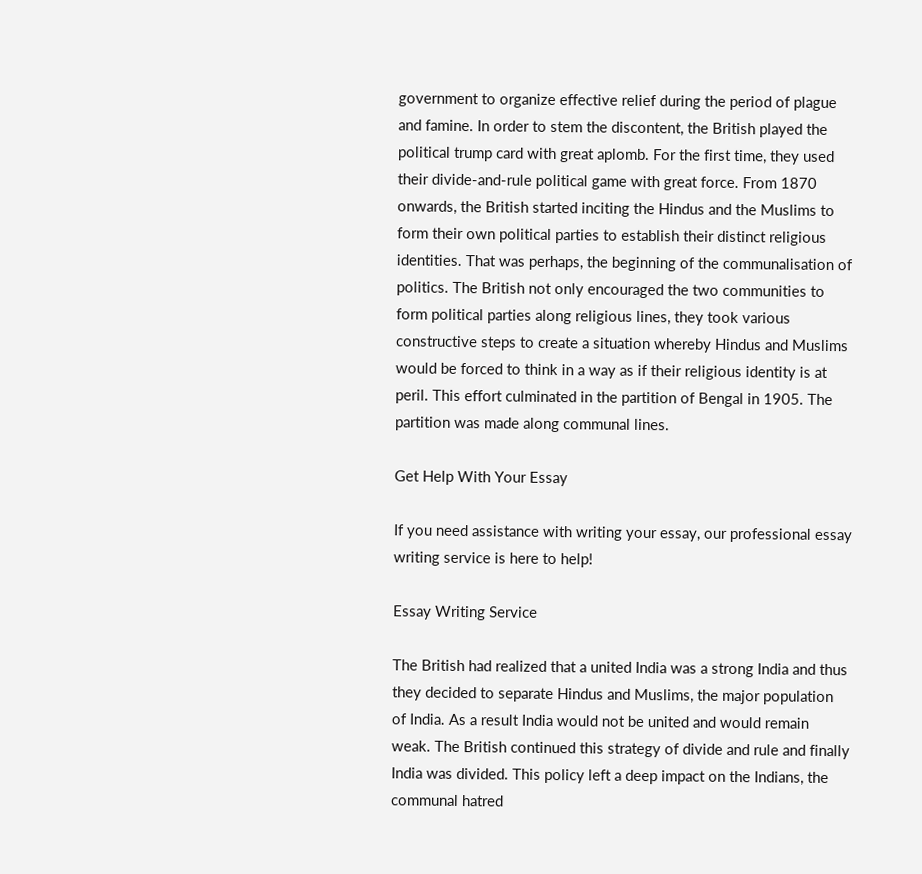government to organize effective relief during the period of plague and famine. In order to stem the discontent, the British played the political trump card with great aplomb. For the first time, they used their divide-and-rule political game with great force. From 1870 onwards, the British started inciting the Hindus and the Muslims to form their own political parties to establish their distinct religious identities. That was perhaps, the beginning of the communalisation of politics. The British not only encouraged the two communities to form political parties along religious lines, they took various constructive steps to create a situation whereby Hindus and Muslims would be forced to think in a way as if their religious identity is at peril. This effort culminated in the partition of Bengal in 1905. The partition was made along communal lines.

Get Help With Your Essay

If you need assistance with writing your essay, our professional essay writing service is here to help!

Essay Writing Service

The British had realized that a united India was a strong India and thus they decided to separate Hindus and Muslims, the major population of India. As a result India would not be united and would remain weak. The British continued this strategy of divide and rule and finally India was divided. This policy left a deep impact on the Indians, the communal hatred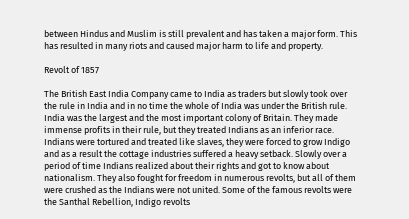between Hindus and Muslim is still prevalent and has taken a major form. This has resulted in many riots and caused major harm to life and property.

Revolt of 1857

The British East India Company came to India as traders but slowly took over the rule in India and in no time the whole of India was under the British rule. India was the largest and the most important colony of Britain. They made immense profits in their rule, but they treated Indians as an inferior race. Indians were tortured and treated like slaves, they were forced to grow Indigo and as a result the cottage industries suffered a heavy setback. Slowly over a period of time Indians realized about their rights and got to know about nationalism. They also fought for freedom in numerous revolts, but all of them were crushed as the Indians were not united. Some of the famous revolts were the Santhal Rebellion, Indigo revolts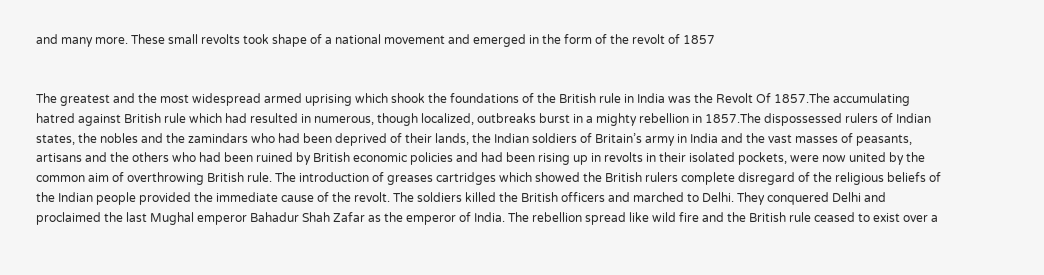and many more. These small revolts took shape of a national movement and emerged in the form of the revolt of 1857


The greatest and the most widespread armed uprising which shook the foundations of the British rule in India was the Revolt Of 1857.The accumulating hatred against British rule which had resulted in numerous, though localized, outbreaks burst in a mighty rebellion in 1857.The dispossessed rulers of Indian states, the nobles and the zamindars who had been deprived of their lands, the Indian soldiers of Britain’s army in India and the vast masses of peasants, artisans and the others who had been ruined by British economic policies and had been rising up in revolts in their isolated pockets, were now united by the common aim of overthrowing British rule. The introduction of greases cartridges which showed the British rulers complete disregard of the religious beliefs of the Indian people provided the immediate cause of the revolt. The soldiers killed the British officers and marched to Delhi. They conquered Delhi and proclaimed the last Mughal emperor Bahadur Shah Zafar as the emperor of India. The rebellion spread like wild fire and the British rule ceased to exist over a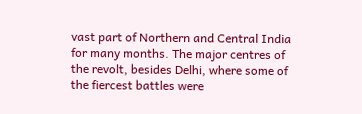vast part of Northern and Central India for many months. The major centres of the revolt, besides Delhi, where some of the fiercest battles were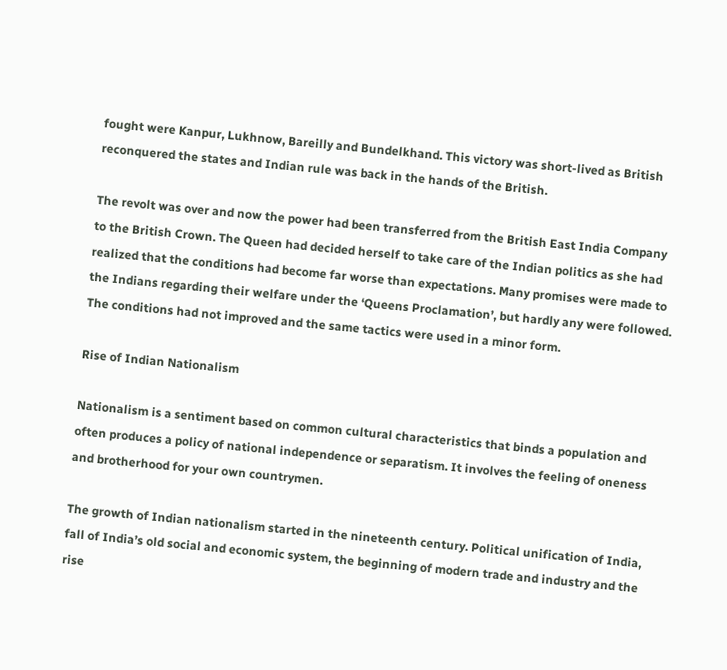fought were Kanpur, Lukhnow, Bareilly and Bundelkhand. This victory was short-lived as British reconquered the states and Indian rule was back in the hands of the British.

The revolt was over and now the power had been transferred from the British East India Company to the British Crown. The Queen had decided herself to take care of the Indian politics as she had realized that the conditions had become far worse than expectations. Many promises were made to the Indians regarding their welfare under the ‘Queens Proclamation’, but hardly any were followed. The conditions had not improved and the same tactics were used in a minor form.

Rise of Indian Nationalism

Nationalism is a sentiment based on common cultural characteristics that binds a population and often produces a policy of national independence or separatism. It involves the feeling of oneness and brotherhood for your own countrymen.

The growth of Indian nationalism started in the nineteenth century. Political unification of India, fall of India’s old social and economic system, the beginning of modern trade and industry and the rise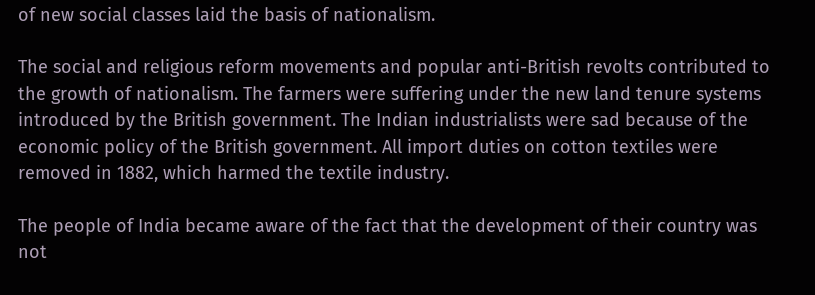of new social classes laid the basis of nationalism.

The social and religious reform movements and popular anti-British revolts contributed to the growth of nationalism. The farmers were suffering under the new land tenure systems introduced by the British government. The Indian industrialists were sad because of the economic policy of the British government. All import duties on cotton textiles were removed in 1882, which harmed the textile industry.

The people of India became aware of the fact that the development of their country was not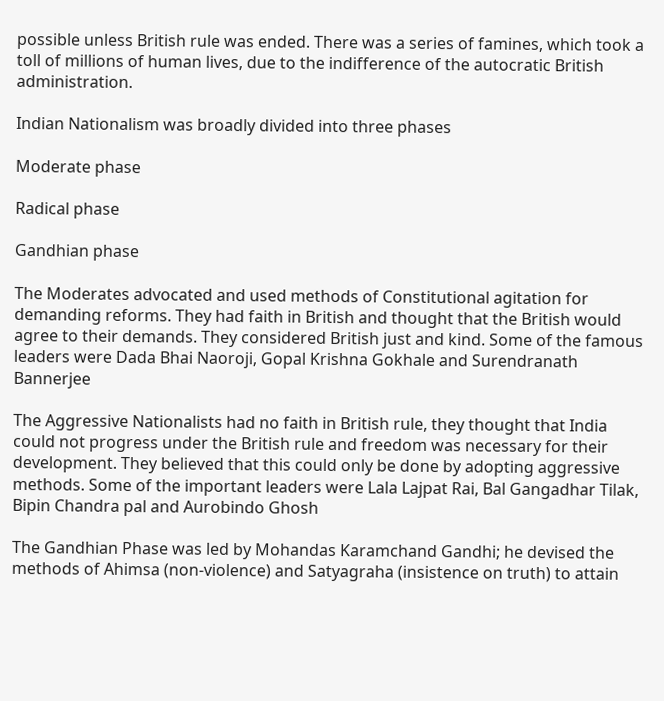possible unless British rule was ended. There was a series of famines, which took a toll of millions of human lives, due to the indifference of the autocratic British administration.

Indian Nationalism was broadly divided into three phases

Moderate phase

Radical phase

Gandhian phase

The Moderates advocated and used methods of Constitutional agitation for demanding reforms. They had faith in British and thought that the British would agree to their demands. They considered British just and kind. Some of the famous leaders were Dada Bhai Naoroji, Gopal Krishna Gokhale and Surendranath Bannerjee

The Aggressive Nationalists had no faith in British rule, they thought that India could not progress under the British rule and freedom was necessary for their development. They believed that this could only be done by adopting aggressive methods. Some of the important leaders were Lala Lajpat Rai, Bal Gangadhar Tilak, Bipin Chandra pal and Aurobindo Ghosh

The Gandhian Phase was led by Mohandas Karamchand Gandhi; he devised the methods of Ahimsa (non-violence) and Satyagraha (insistence on truth) to attain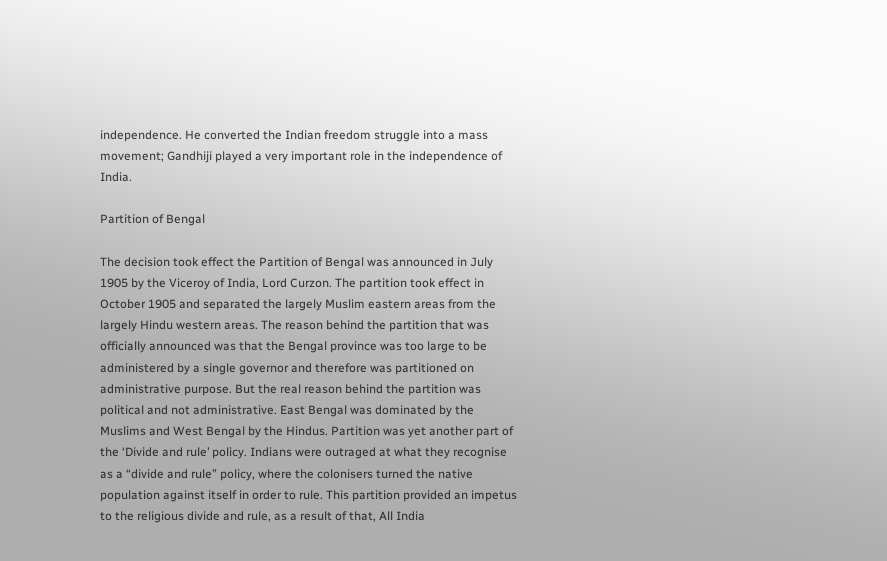independence. He converted the Indian freedom struggle into a mass movement; Gandhiji played a very important role in the independence of India.

Partition of Bengal

The decision took effect the Partition of Bengal was announced in July 1905 by the Viceroy of India, Lord Curzon. The partition took effect in October 1905 and separated the largely Muslim eastern areas from the largely Hindu western areas. The reason behind the partition that was officially announced was that the Bengal province was too large to be administered by a single governor and therefore was partitioned on administrative purpose. But the real reason behind the partition was political and not administrative. East Bengal was dominated by the Muslims and West Bengal by the Hindus. Partition was yet another part of the ‘Divide and rule’ policy. Indians were outraged at what they recognise as a “divide and rule” policy, where the colonisers turned the native population against itself in order to rule. This partition provided an impetus to the religious divide and rule, as a result of that, All India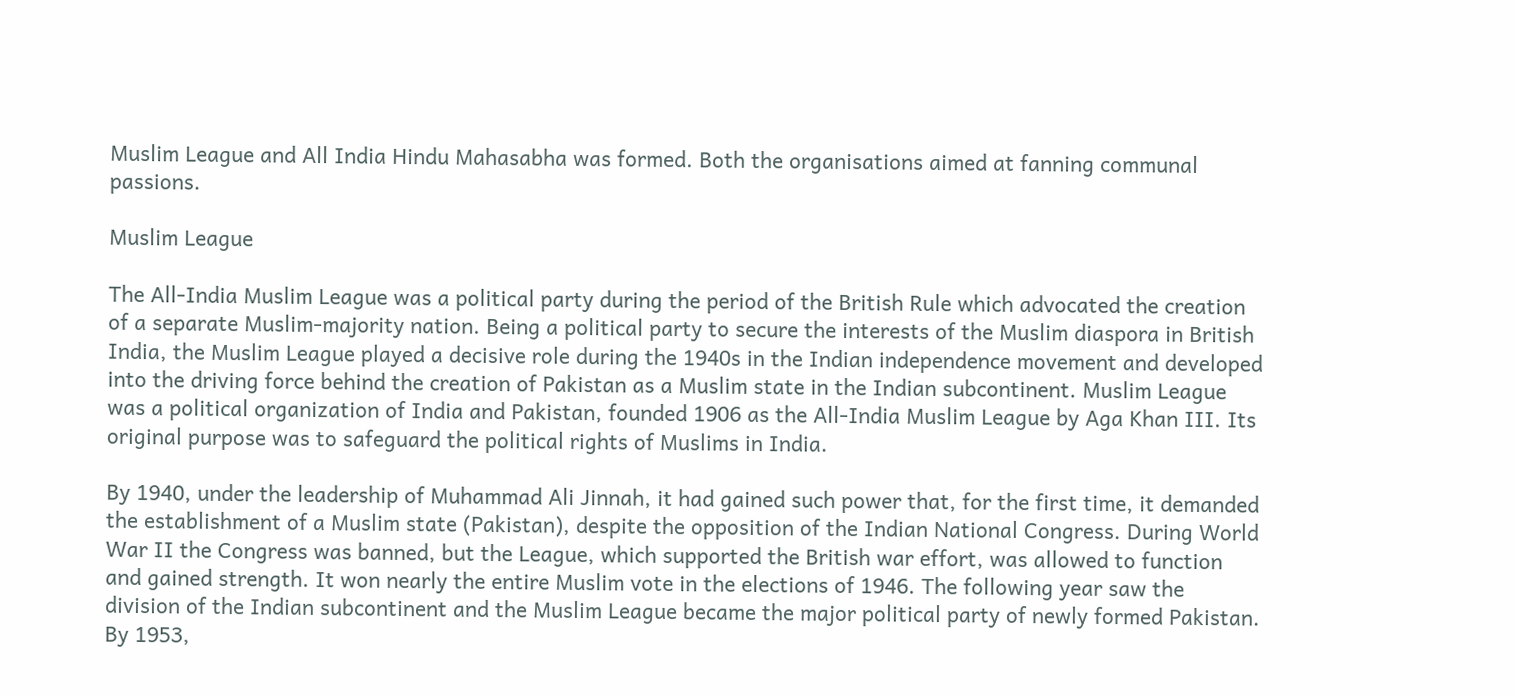Muslim League and All India Hindu Mahasabha was formed. Both the organisations aimed at fanning communal passions.

Muslim League

The All-India Muslim League was a political party during the period of the British Rule which advocated the creation of a separate Muslim-majority nation. Being a political party to secure the interests of the Muslim diaspora in British India, the Muslim League played a decisive role during the 1940s in the Indian independence movement and developed into the driving force behind the creation of Pakistan as a Muslim state in the Indian subcontinent. Muslim League was a political organization of India and Pakistan, founded 1906 as the All-India Muslim League by Aga Khan III. Its original purpose was to safeguard the political rights of Muslims in India.

By 1940, under the leadership of Muhammad Ali Jinnah, it had gained such power that, for the first time, it demanded the establishment of a Muslim state (Pakistan), despite the opposition of the Indian National Congress. During World War II the Congress was banned, but the League, which supported the British war effort, was allowed to function and gained strength. It won nearly the entire Muslim vote in the elections of 1946. The following year saw the division of the Indian subcontinent and the Muslim League became the major political party of newly formed Pakistan. By 1953,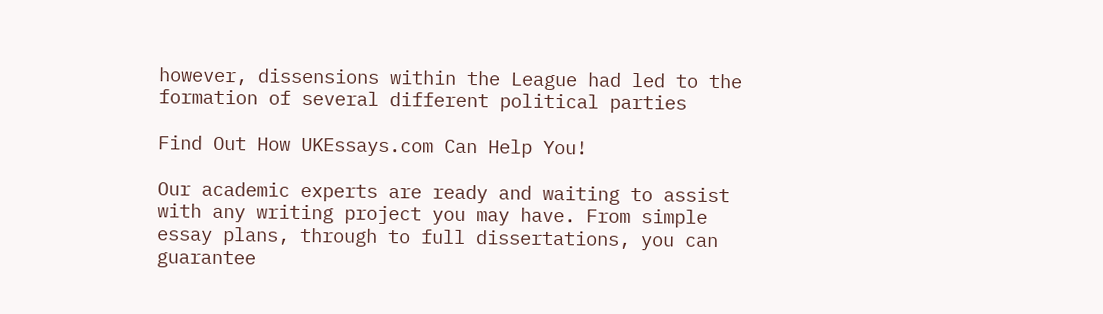however, dissensions within the League had led to the formation of several different political parties

Find Out How UKEssays.com Can Help You!

Our academic experts are ready and waiting to assist with any writing project you may have. From simple essay plans, through to full dissertations, you can guarantee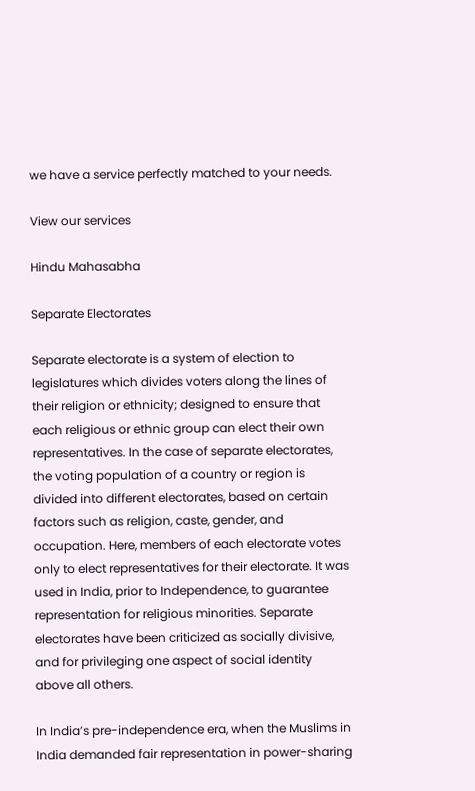we have a service perfectly matched to your needs.

View our services

Hindu Mahasabha

Separate Electorates

Separate electorate is a system of election to legislatures which divides voters along the lines of their religion or ethnicity; designed to ensure that each religious or ethnic group can elect their own representatives. In the case of separate electorates, the voting population of a country or region is divided into different electorates, based on certain factors such as religion, caste, gender, and occupation. Here, members of each electorate votes only to elect representatives for their electorate. It was used in India, prior to Independence, to guarantee representation for religious minorities. Separate electorates have been criticized as socially divisive, and for privileging one aspect of social identity above all others.

In India’s pre-independence era, when the Muslims in India demanded fair representation in power-sharing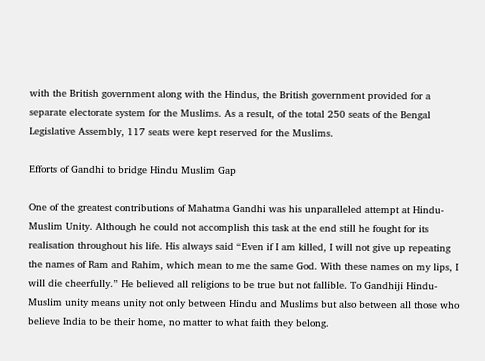with the British government along with the Hindus, the British government provided for a separate electorate system for the Muslims. As a result, of the total 250 seats of the Bengal Legislative Assembly, 117 seats were kept reserved for the Muslims.

Efforts of Gandhi to bridge Hindu Muslim Gap

One of the greatest contributions of Mahatma Gandhi was his unparalleled attempt at Hindu- Muslim Unity. Although he could not accomplish this task at the end still he fought for its realisation throughout his life. His always said “Even if I am killed, I will not give up repeating the names of Ram and Rahim, which mean to me the same God. With these names on my lips, I will die cheerfully.” He believed all religions to be true but not fallible. To Gandhiji Hindu-Muslim unity means unity not only between Hindu and Muslims but also between all those who believe India to be their home, no matter to what faith they belong.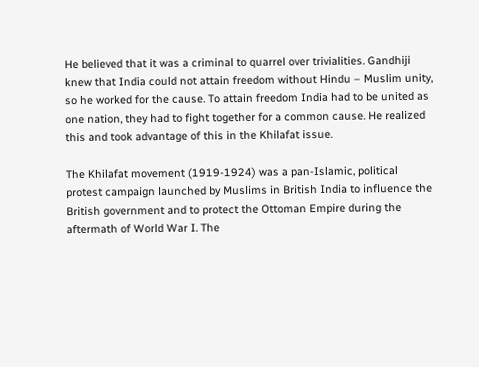He believed that it was a criminal to quarrel over trivialities. Gandhiji knew that India could not attain freedom without Hindu – Muslim unity, so he worked for the cause. To attain freedom India had to be united as one nation, they had to fight together for a common cause. He realized this and took advantage of this in the Khilafat issue.

The Khilafat movement (1919-1924) was a pan-Islamic, political protest campaign launched by Muslims in British India to influence the British government and to protect the Ottoman Empire during the aftermath of World War I. The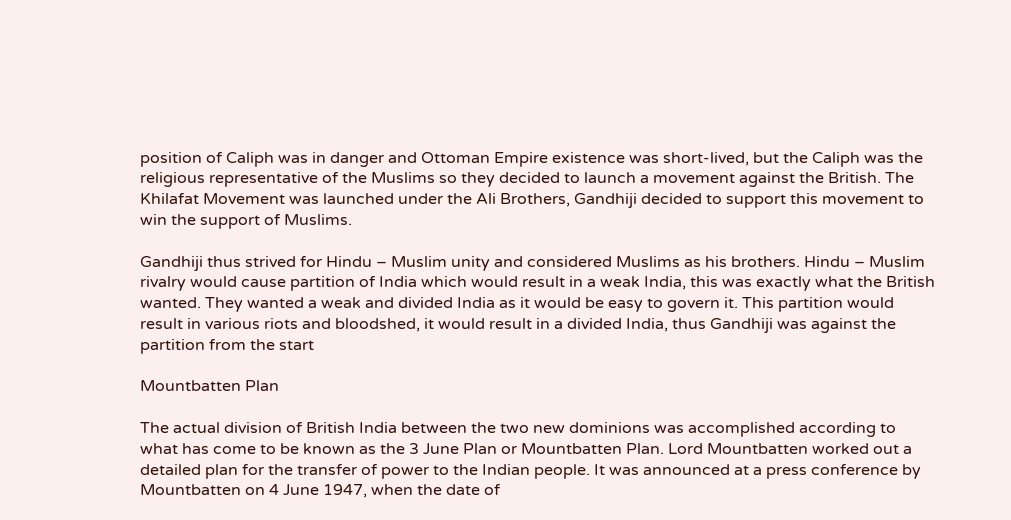position of Caliph was in danger and Ottoman Empire existence was short-lived, but the Caliph was the religious representative of the Muslims so they decided to launch a movement against the British. The Khilafat Movement was launched under the Ali Brothers, Gandhiji decided to support this movement to win the support of Muslims.

Gandhiji thus strived for Hindu – Muslim unity and considered Muslims as his brothers. Hindu – Muslim rivalry would cause partition of India which would result in a weak India, this was exactly what the British wanted. They wanted a weak and divided India as it would be easy to govern it. This partition would result in various riots and bloodshed, it would result in a divided India, thus Gandhiji was against the partition from the start

Mountbatten Plan

The actual division of British India between the two new dominions was accomplished according to what has come to be known as the 3 June Plan or Mountbatten Plan. Lord Mountbatten worked out a detailed plan for the transfer of power to the Indian people. It was announced at a press conference by Mountbatten on 4 June 1947, when the date of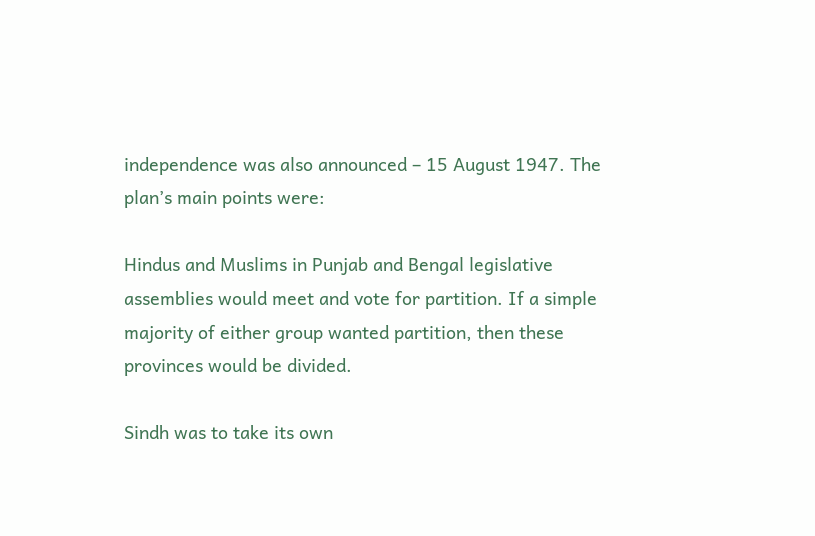independence was also announced – 15 August 1947. The plan’s main points were:

Hindus and Muslims in Punjab and Bengal legislative assemblies would meet and vote for partition. If a simple majority of either group wanted partition, then these provinces would be divided.

Sindh was to take its own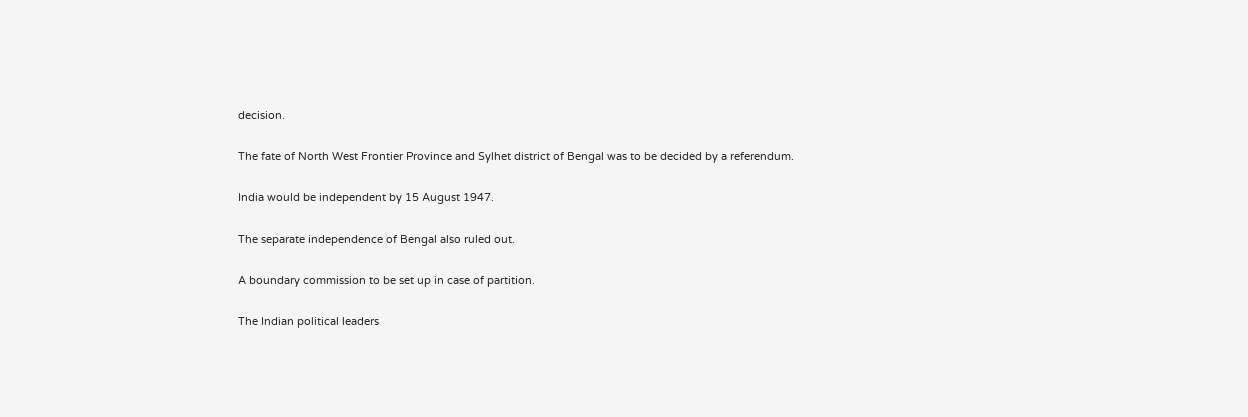decision.

The fate of North West Frontier Province and Sylhet district of Bengal was to be decided by a referendum.

India would be independent by 15 August 1947.

The separate independence of Bengal also ruled out.

A boundary commission to be set up in case of partition.

The Indian political leaders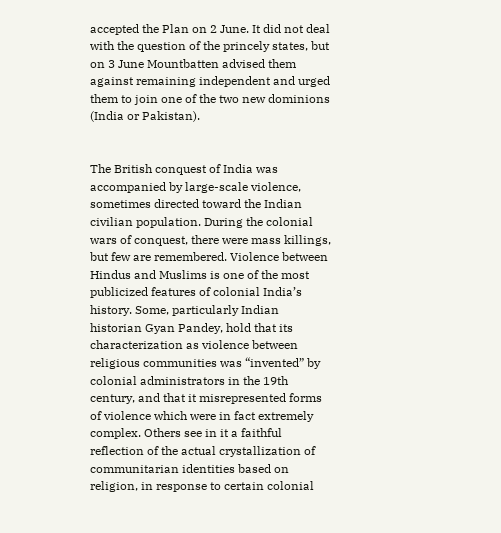accepted the Plan on 2 June. It did not deal with the question of the princely states, but on 3 June Mountbatten advised them against remaining independent and urged them to join one of the two new dominions (India or Pakistan).


The British conquest of India was accompanied by large-scale violence, sometimes directed toward the Indian civilian population. During the colonial wars of conquest, there were mass killings, but few are remembered. Violence between Hindus and Muslims is one of the most publicized features of colonial India’s history. Some, particularly Indian historian Gyan Pandey, hold that its characterization as violence between religious communities was “invented” by colonial administrators in the 19th century, and that it misrepresented forms of violence which were in fact extremely complex. Others see in it a faithful reflection of the actual crystallization of communitarian identities based on religion, in response to certain colonial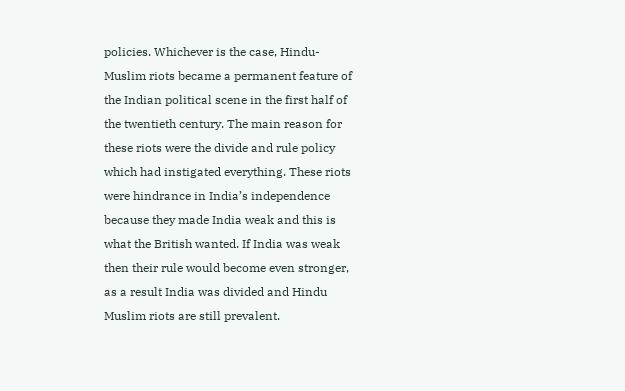policies. Whichever is the case, Hindu-Muslim riots became a permanent feature of the Indian political scene in the first half of the twentieth century. The main reason for these riots were the divide and rule policy which had instigated everything. These riots were hindrance in India’s independence because they made India weak and this is what the British wanted. If India was weak then their rule would become even stronger, as a result India was divided and Hindu Muslim riots are still prevalent.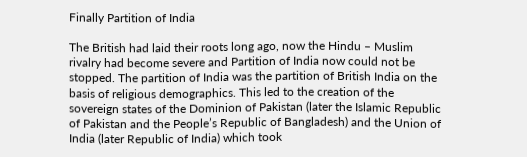Finally Partition of India

The British had laid their roots long ago, now the Hindu – Muslim rivalry had become severe and Partition of India now could not be stopped. The partition of India was the partition of British India on the basis of religious demographics. This led to the creation of the sovereign states of the Dominion of Pakistan (later the Islamic Republic of Pakistan and the People’s Republic of Bangladesh) and the Union of India (later Republic of India) which took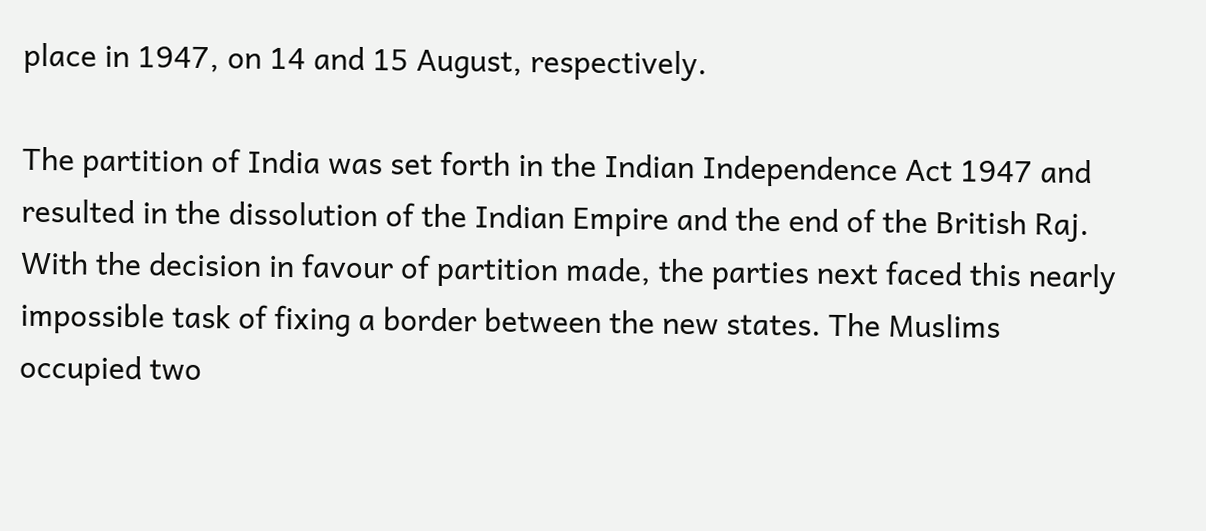place in 1947, on 14 and 15 August, respectively.

The partition of India was set forth in the Indian Independence Act 1947 and resulted in the dissolution of the Indian Empire and the end of the British Raj. With the decision in favour of partition made, the parties next faced this nearly impossible task of fixing a border between the new states. The Muslims occupied two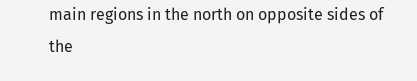main regions in the north on opposite sides of the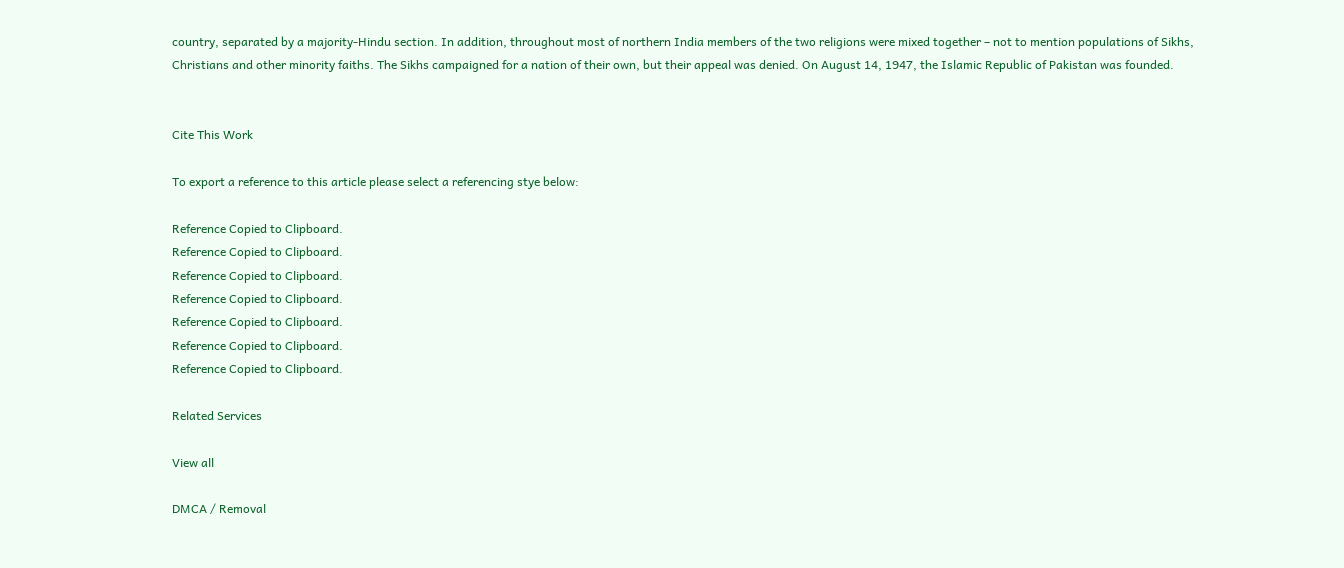country, separated by a majority-Hindu section. In addition, throughout most of northern India members of the two religions were mixed together – not to mention populations of Sikhs, Christians and other minority faiths. The Sikhs campaigned for a nation of their own, but their appeal was denied. On August 14, 1947, the Islamic Republic of Pakistan was founded.


Cite This Work

To export a reference to this article please select a referencing stye below:

Reference Copied to Clipboard.
Reference Copied to Clipboard.
Reference Copied to Clipboard.
Reference Copied to Clipboard.
Reference Copied to Clipboard.
Reference Copied to Clipboard.
Reference Copied to Clipboard.

Related Services

View all

DMCA / Removal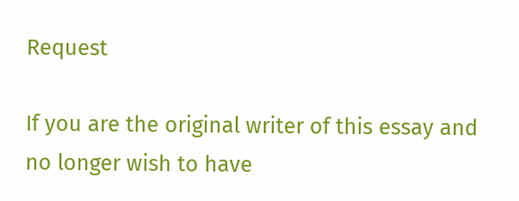Request

If you are the original writer of this essay and no longer wish to have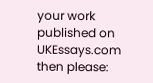your work published on UKEssays.com then please: